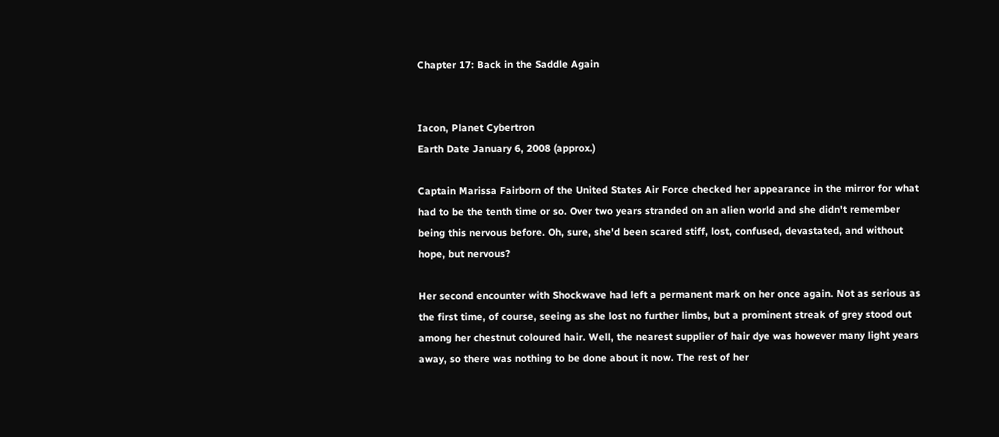Chapter 17: Back in the Saddle Again


Iacon, Planet Cybertron
Earth Date January 6, 2008 (approx.)

Captain Marissa Fairborn of the United States Air Force checked her appearance in the mirror for what had to be the tenth time or so. Over two years stranded on an alien world and she didn't remember being this nervous before. Oh, sure, she'd been scared stiff, lost, confused, devastated, and without hope, but nervous?

Her second encounter with Shockwave had left a permanent mark on her once again. Not as serious as the first time, of course, seeing as she lost no further limbs, but a prominent streak of grey stood out among her chestnut coloured hair. Well, the nearest supplier of hair dye was however many light years away, so there was nothing to be done about it now. The rest of her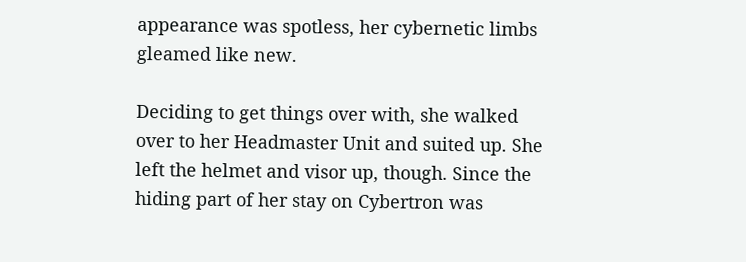appearance was spotless, her cybernetic limbs gleamed like new.

Deciding to get things over with, she walked over to her Headmaster Unit and suited up. She left the helmet and visor up, though. Since the hiding part of her stay on Cybertron was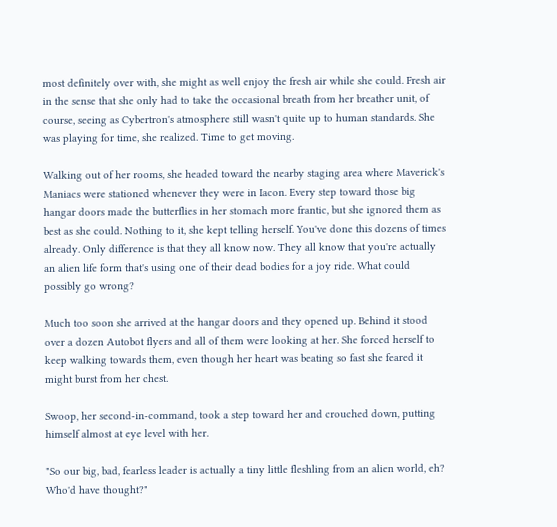most definitely over with, she might as well enjoy the fresh air while she could. Fresh air in the sense that she only had to take the occasional breath from her breather unit, of course, seeing as Cybertron's atmosphere still wasn't quite up to human standards. She was playing for time, she realized. Time to get moving.

Walking out of her rooms, she headed toward the nearby staging area where Maverick's Maniacs were stationed whenever they were in Iacon. Every step toward those big hangar doors made the butterflies in her stomach more frantic, but she ignored them as best as she could. Nothing to it, she kept telling herself. You've done this dozens of times already. Only difference is that they all know now. They all know that you're actually an alien life form that's using one of their dead bodies for a joy ride. What could possibly go wrong?

Much too soon she arrived at the hangar doors and they opened up. Behind it stood over a dozen Autobot flyers and all of them were looking at her. She forced herself to keep walking towards them, even though her heart was beating so fast she feared it might burst from her chest.

Swoop, her second-in-command, took a step toward her and crouched down, putting himself almost at eye level with her.

"So our big, bad, fearless leader is actually a tiny little fleshling from an alien world, eh? Who'd have thought?"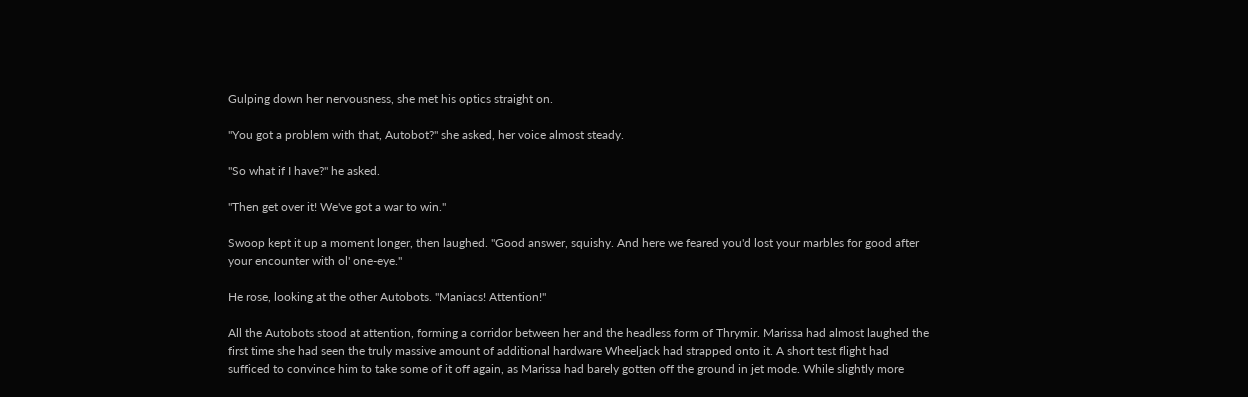Gulping down her nervousness, she met his optics straight on.

"You got a problem with that, Autobot?" she asked, her voice almost steady.

"So what if I have?" he asked.

"Then get over it! We've got a war to win."

Swoop kept it up a moment longer, then laughed. "Good answer, squishy. And here we feared you'd lost your marbles for good after your encounter with ol' one-eye."

He rose, looking at the other Autobots. "Maniacs! Attention!"

All the Autobots stood at attention, forming a corridor between her and the headless form of Thrymir. Marissa had almost laughed the first time she had seen the truly massive amount of additional hardware Wheeljack had strapped onto it. A short test flight had sufficed to convince him to take some of it off again, as Marissa had barely gotten off the ground in jet mode. While slightly more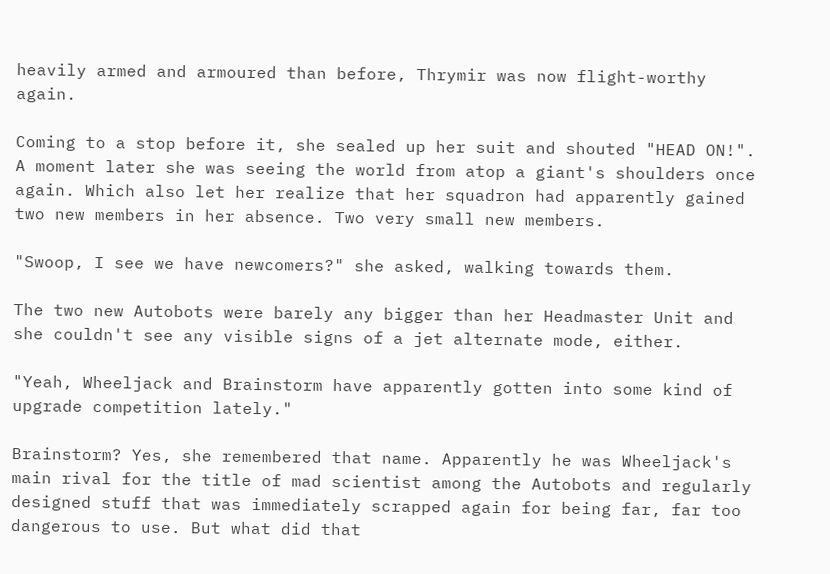heavily armed and armoured than before, Thrymir was now flight-worthy again.

Coming to a stop before it, she sealed up her suit and shouted "HEAD ON!". A moment later she was seeing the world from atop a giant's shoulders once again. Which also let her realize that her squadron had apparently gained two new members in her absence. Two very small new members.

"Swoop, I see we have newcomers?" she asked, walking towards them.

The two new Autobots were barely any bigger than her Headmaster Unit and she couldn't see any visible signs of a jet alternate mode, either.

"Yeah, Wheeljack and Brainstorm have apparently gotten into some kind of upgrade competition lately."

Brainstorm? Yes, she remembered that name. Apparently he was Wheeljack's main rival for the title of mad scientist among the Autobots and regularly designed stuff that was immediately scrapped again for being far, far too dangerous to use. But what did that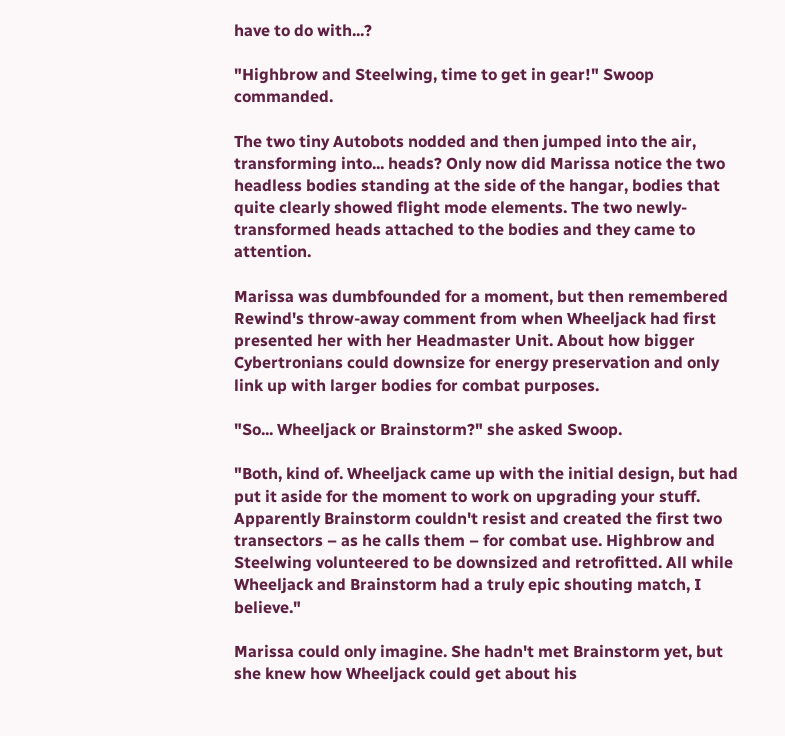have to do with...?

"Highbrow and Steelwing, time to get in gear!" Swoop commanded.

The two tiny Autobots nodded and then jumped into the air, transforming into... heads? Only now did Marissa notice the two headless bodies standing at the side of the hangar, bodies that quite clearly showed flight mode elements. The two newly-transformed heads attached to the bodies and they came to attention.

Marissa was dumbfounded for a moment, but then remembered Rewind's throw-away comment from when Wheeljack had first presented her with her Headmaster Unit. About how bigger Cybertronians could downsize for energy preservation and only link up with larger bodies for combat purposes.

"So... Wheeljack or Brainstorm?" she asked Swoop.

"Both, kind of. Wheeljack came up with the initial design, but had put it aside for the moment to work on upgrading your stuff. Apparently Brainstorm couldn't resist and created the first two transectors – as he calls them – for combat use. Highbrow and Steelwing volunteered to be downsized and retrofitted. All while Wheeljack and Brainstorm had a truly epic shouting match, I believe."

Marissa could only imagine. She hadn't met Brainstorm yet, but she knew how Wheeljack could get about his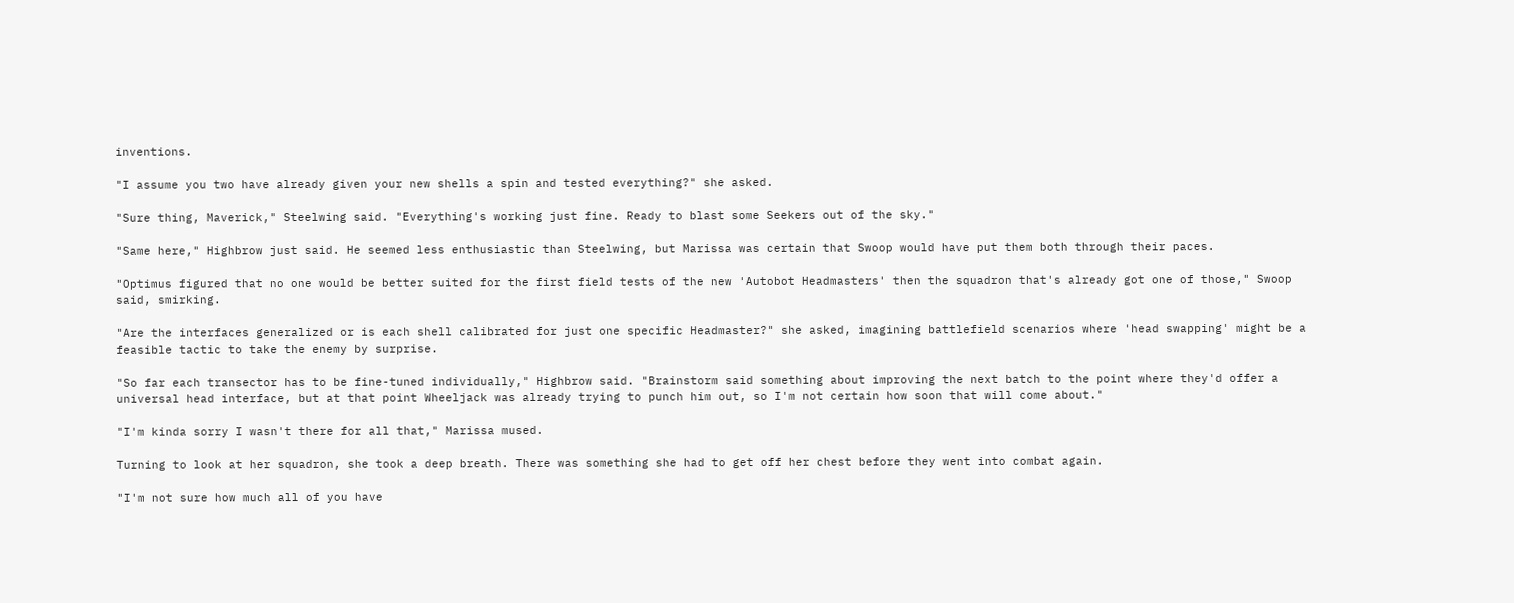inventions.

"I assume you two have already given your new shells a spin and tested everything?" she asked.

"Sure thing, Maverick," Steelwing said. "Everything's working just fine. Ready to blast some Seekers out of the sky."

"Same here," Highbrow just said. He seemed less enthusiastic than Steelwing, but Marissa was certain that Swoop would have put them both through their paces.

"Optimus figured that no one would be better suited for the first field tests of the new 'Autobot Headmasters' then the squadron that's already got one of those," Swoop said, smirking.

"Are the interfaces generalized or is each shell calibrated for just one specific Headmaster?" she asked, imagining battlefield scenarios where 'head swapping' might be a feasible tactic to take the enemy by surprise.

"So far each transector has to be fine-tuned individually," Highbrow said. "Brainstorm said something about improving the next batch to the point where they'd offer a universal head interface, but at that point Wheeljack was already trying to punch him out, so I'm not certain how soon that will come about."

"I'm kinda sorry I wasn't there for all that," Marissa mused.

Turning to look at her squadron, she took a deep breath. There was something she had to get off her chest before they went into combat again.

"I'm not sure how much all of you have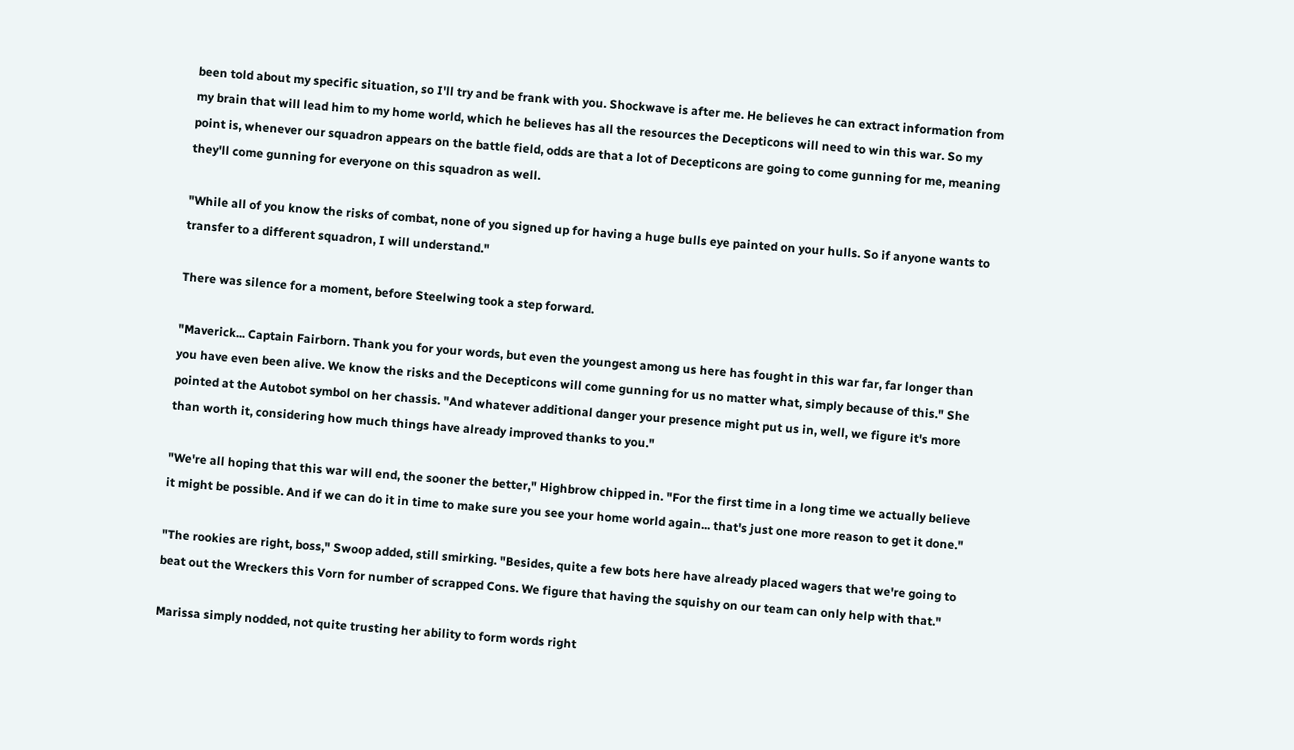been told about my specific situation, so I'll try and be frank with you. Shockwave is after me. He believes he can extract information from my brain that will lead him to my home world, which he believes has all the resources the Decepticons will need to win this war. So my point is, whenever our squadron appears on the battle field, odds are that a lot of Decepticons are going to come gunning for me, meaning they'll come gunning for everyone on this squadron as well.

"While all of you know the risks of combat, none of you signed up for having a huge bulls eye painted on your hulls. So if anyone wants to transfer to a different squadron, I will understand."

There was silence for a moment, before Steelwing took a step forward.

"Maverick... Captain Fairborn. Thank you for your words, but even the youngest among us here has fought in this war far, far longer than you have even been alive. We know the risks and the Decepticons will come gunning for us no matter what, simply because of this." She pointed at the Autobot symbol on her chassis. "And whatever additional danger your presence might put us in, well, we figure it's more than worth it, considering how much things have already improved thanks to you."

"We're all hoping that this war will end, the sooner the better," Highbrow chipped in. "For the first time in a long time we actually believe it might be possible. And if we can do it in time to make sure you see your home world again... that's just one more reason to get it done."

"The rookies are right, boss," Swoop added, still smirking. "Besides, quite a few bots here have already placed wagers that we're going to beat out the Wreckers this Vorn for number of scrapped Cons. We figure that having the squishy on our team can only help with that."

Marissa simply nodded, not quite trusting her ability to form words right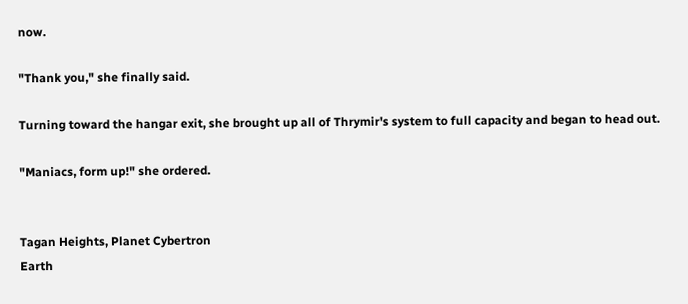now.

"Thank you," she finally said.

Turning toward the hangar exit, she brought up all of Thrymir's system to full capacity and began to head out.

"Maniacs, form up!" she ordered.


Tagan Heights, Planet Cybertron
Earth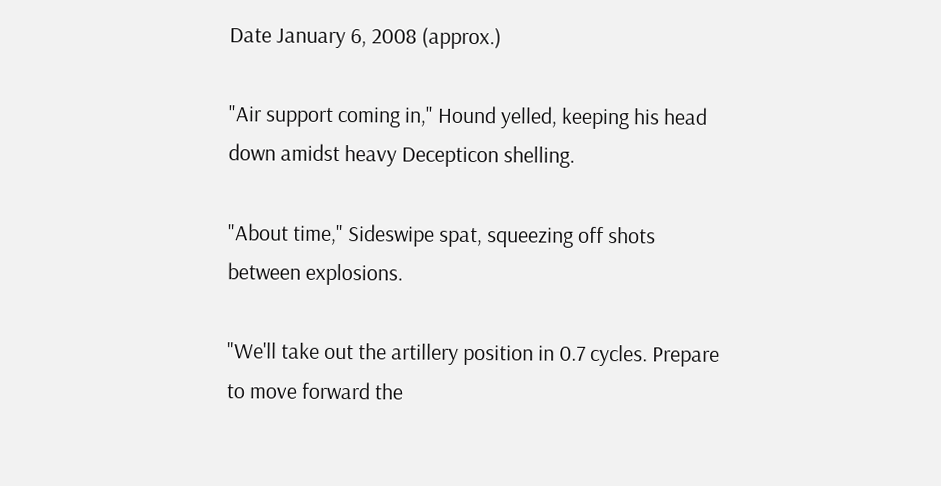Date January 6, 2008 (approx.)

"Air support coming in," Hound yelled, keeping his head down amidst heavy Decepticon shelling.

"About time," Sideswipe spat, squeezing off shots between explosions.

"We'll take out the artillery position in 0.7 cycles. Prepare to move forward the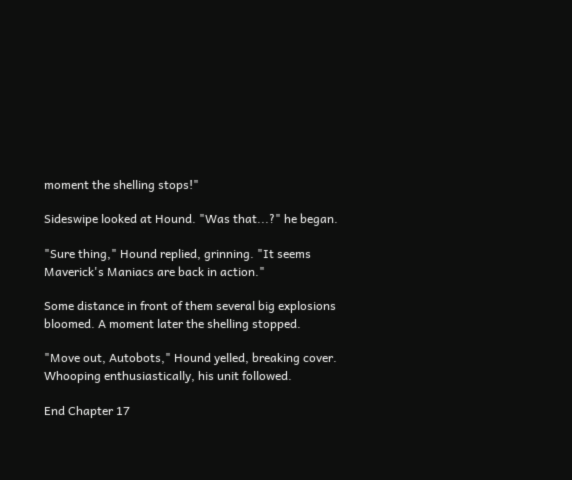moment the shelling stops!"

Sideswipe looked at Hound. "Was that...?" he began.

"Sure thing," Hound replied, grinning. "It seems Maverick's Maniacs are back in action."

Some distance in front of them several big explosions bloomed. A moment later the shelling stopped.

"Move out, Autobots," Hound yelled, breaking cover. Whooping enthusiastically, his unit followed.

End Chapter 17